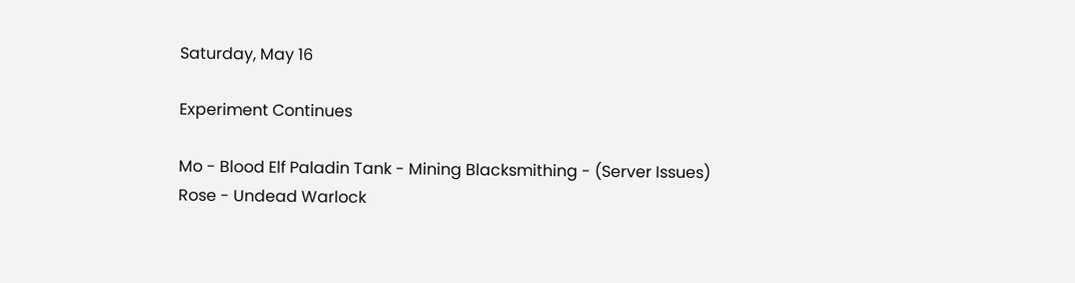Saturday, May 16

Experiment Continues

Mo - Blood Elf Paladin Tank - Mining Blacksmithing - (Server Issues)
Rose - Undead Warlock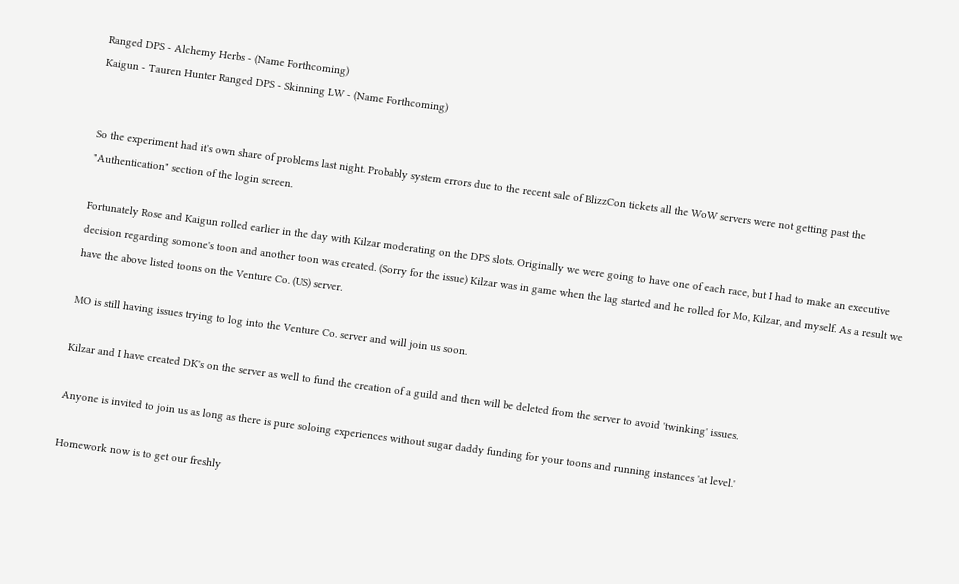Ranged DPS - Alchemy Herbs - (Name Forthcoming)
Kaigun - Tauren Hunter Ranged DPS - Skinning LW - (Name Forthcoming)


So the experiment had it's own share of problems last night. Probably system errors due to the recent sale of BlizzCon tickets all the WoW servers were not getting past the "Authentication" section of the login screen.

Fortunately Rose and Kaigun rolled earlier in the day with Kilzar moderating on the DPS slots. Originally we were going to have one of each race, but I had to make an executive decision regarding somone's toon and another toon was created. (Sorry for the issue) Kilzar was in game when the lag started and he rolled for Mo, Kilzar, and myself. As a result we have the above listed toons on the Venture Co. (US) server.

MO is still having issues trying to log into the Venture Co. server and will join us soon.

Kilzar and I have created DK's on the server as well to fund the creation of a guild and then will be deleted from the server to avoid 'twinking' issues.

Anyone is invited to join us as long as there is pure soloing experiences without sugar daddy funding for your toons and running instances 'at level.'

Homework now is to get our freshly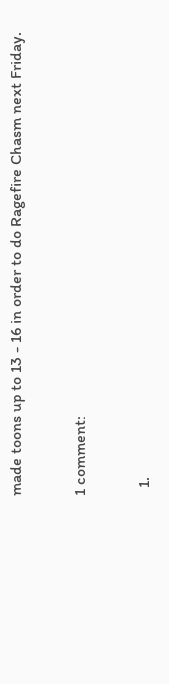made toons up to 13 - 16 in order to do Ragefire Chasm next Friday.

1 comment:

  1.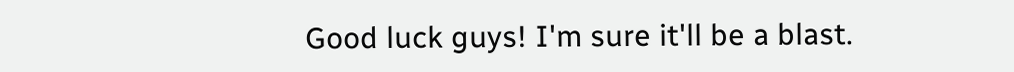Good luck guys! I'm sure it'll be a blast.